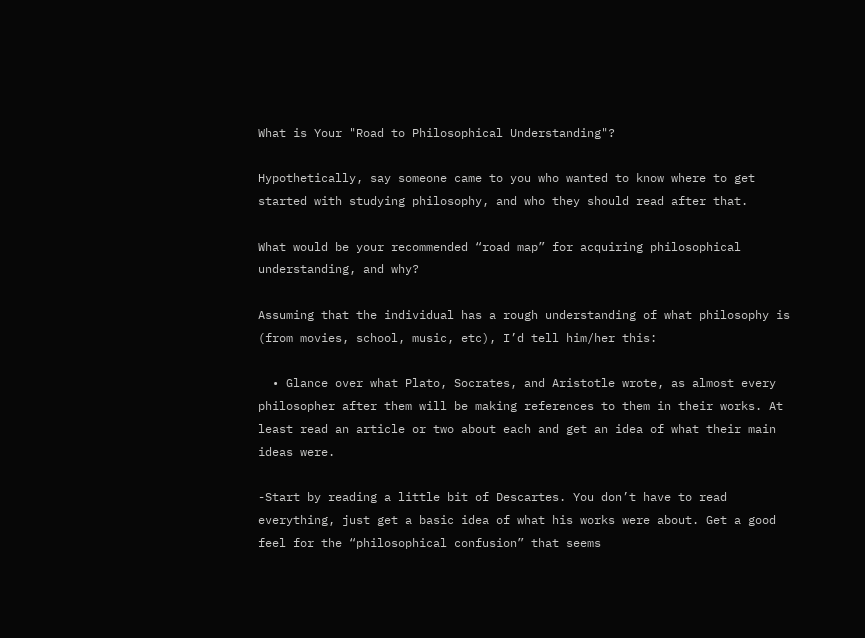What is Your "Road to Philosophical Understanding"?

Hypothetically, say someone came to you who wanted to know where to get started with studying philosophy, and who they should read after that.

What would be your recommended “road map” for acquiring philosophical understanding, and why?

Assuming that the individual has a rough understanding of what philosophy is (from movies, school, music, etc), I’d tell him/her this:

  • Glance over what Plato, Socrates, and Aristotle wrote, as almost every philosopher after them will be making references to them in their works. At least read an article or two about each and get an idea of what their main ideas were.

-Start by reading a little bit of Descartes. You don’t have to read everything, just get a basic idea of what his works were about. Get a good feel for the “philosophical confusion” that seems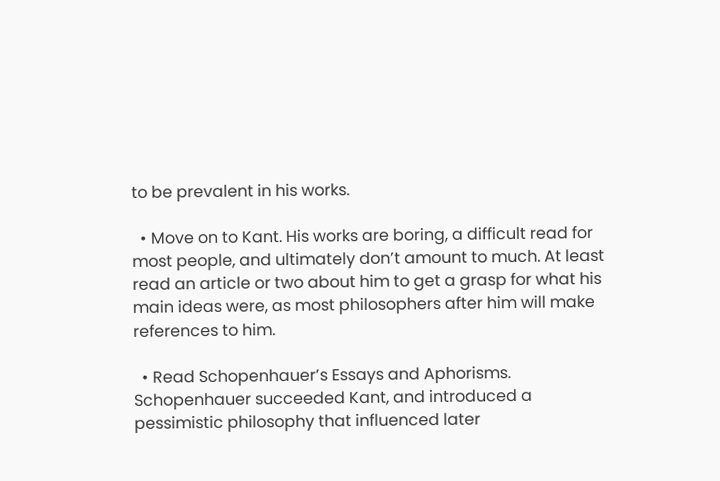to be prevalent in his works.

  • Move on to Kant. His works are boring, a difficult read for most people, and ultimately don’t amount to much. At least read an article or two about him to get a grasp for what his main ideas were, as most philosophers after him will make references to him.

  • Read Schopenhauer’s Essays and Aphorisms. Schopenhauer succeeded Kant, and introduced a pessimistic philosophy that influenced later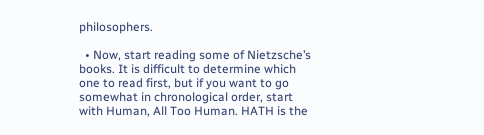philosophers.

  • Now, start reading some of Nietzsche’s books. It is difficult to determine which one to read first, but if you want to go somewhat in chronological order, start with Human, All Too Human. HATH is the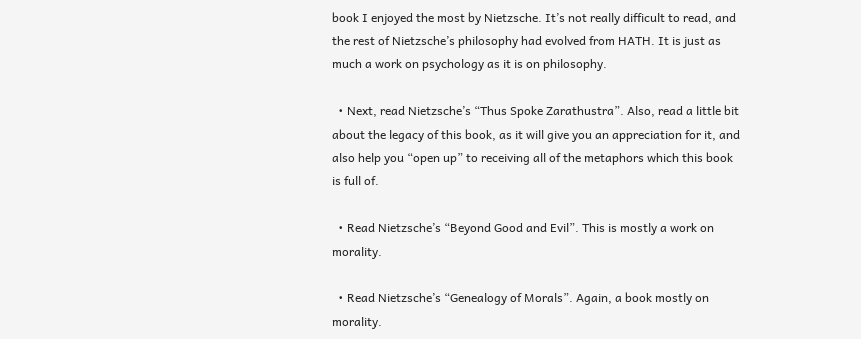book I enjoyed the most by Nietzsche. It’s not really difficult to read, and the rest of Nietzsche’s philosophy had evolved from HATH. It is just as much a work on psychology as it is on philosophy.

  • Next, read Nietzsche’s “Thus Spoke Zarathustra”. Also, read a little bit about the legacy of this book, as it will give you an appreciation for it, and also help you “open up” to receiving all of the metaphors which this book is full of.

  • Read Nietzsche’s “Beyond Good and Evil”. This is mostly a work on morality.

  • Read Nietzsche’s “Genealogy of Morals”. Again, a book mostly on morality.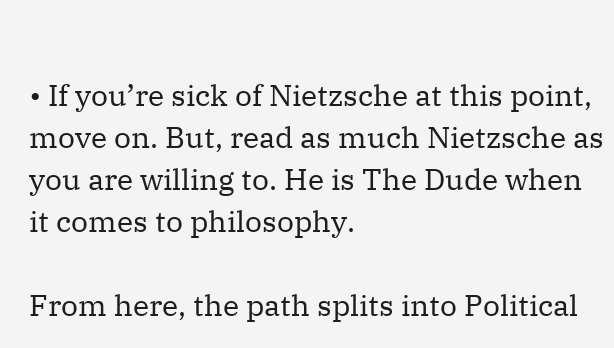• If you’re sick of Nietzsche at this point, move on. But, read as much Nietzsche as you are willing to. He is The Dude when it comes to philosophy.

From here, the path splits into Political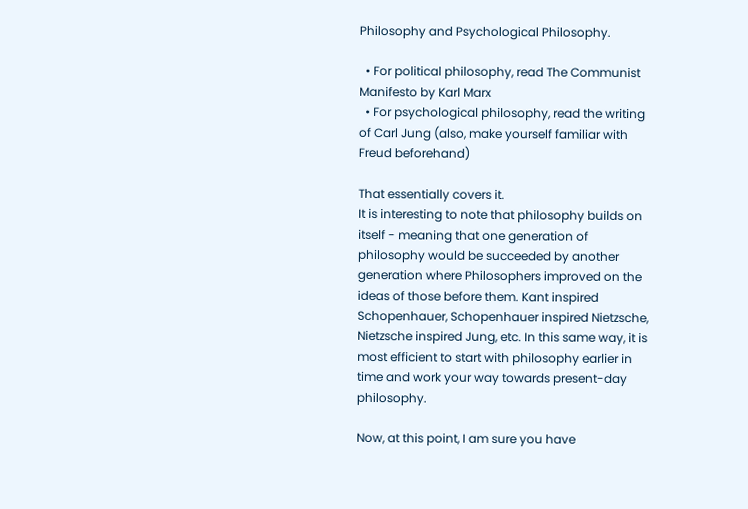Philosophy and Psychological Philosophy.

  • For political philosophy, read The Communist Manifesto by Karl Marx
  • For psychological philosophy, read the writing of Carl Jung (also, make yourself familiar with Freud beforehand)

That essentially covers it.
It is interesting to note that philosophy builds on itself - meaning that one generation of philosophy would be succeeded by another generation where Philosophers improved on the ideas of those before them. Kant inspired Schopenhauer, Schopenhauer inspired Nietzsche, Nietzsche inspired Jung, etc. In this same way, it is most efficient to start with philosophy earlier in time and work your way towards present-day philosophy.

Now, at this point, I am sure you have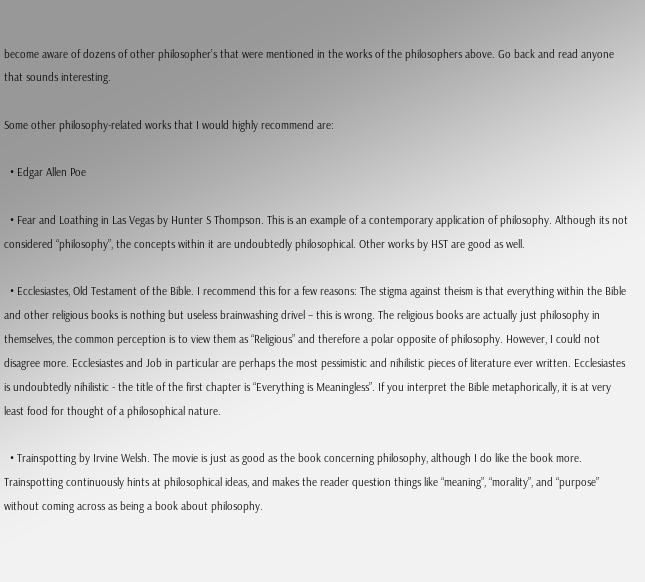become aware of dozens of other philosopher’s that were mentioned in the works of the philosophers above. Go back and read anyone that sounds interesting.

Some other philosophy-related works that I would highly recommend are:

  • Edgar Allen Poe

  • Fear and Loathing in Las Vegas by Hunter S Thompson. This is an example of a contemporary application of philosophy. Although its not considered “philosophy”, the concepts within it are undoubtedly philosophical. Other works by HST are good as well.

  • Ecclesiastes, Old Testament of the Bible. I recommend this for a few reasons: The stigma against theism is that everything within the Bible and other religious books is nothing but useless brainwashing drivel – this is wrong. The religious books are actually just philosophy in themselves, the common perception is to view them as “Religious” and therefore a polar opposite of philosophy. However, I could not disagree more. Ecclesiastes and Job in particular are perhaps the most pessimistic and nihilistic pieces of literature ever written. Ecclesiastes is undoubtedly nihilistic - the title of the first chapter is “Everything is Meaningless”. If you interpret the Bible metaphorically, it is at very least food for thought of a philosophical nature.

  • Trainspotting by Irvine Welsh. The movie is just as good as the book concerning philosophy, although I do like the book more. Trainspotting continuously hints at philosophical ideas, and makes the reader question things like “meaning”, “morality”, and “purpose” without coming across as being a book about philosophy.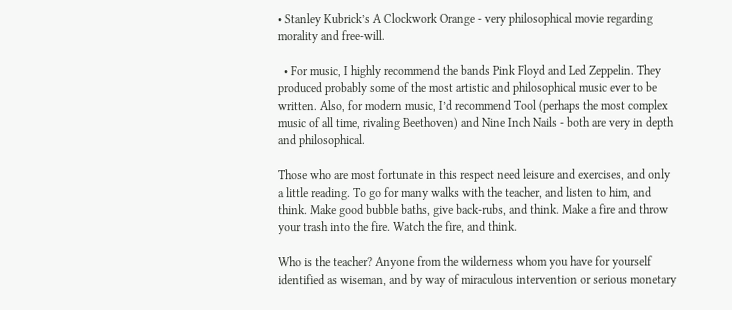• Stanley Kubrick’s A Clockwork Orange - very philosophical movie regarding morality and free-will.

  • For music, I highly recommend the bands Pink Floyd and Led Zeppelin. They produced probably some of the most artistic and philosophical music ever to be written. Also, for modern music, I’d recommend Tool (perhaps the most complex music of all time, rivaling Beethoven) and Nine Inch Nails - both are very in depth and philosophical.

Those who are most fortunate in this respect need leisure and exercises, and only a little reading. To go for many walks with the teacher, and listen to him, and think. Make good bubble baths, give back-rubs, and think. Make a fire and throw your trash into the fire. Watch the fire, and think.

Who is the teacher? Anyone from the wilderness whom you have for yourself identified as wiseman, and by way of miraculous intervention or serious monetary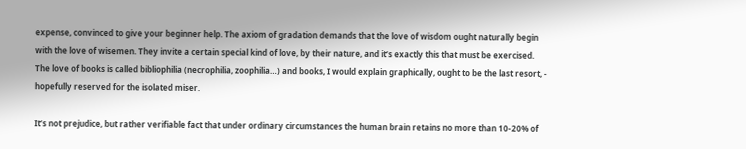expense, convinced to give your beginner help. The axiom of gradation demands that the love of wisdom ought naturally begin with the love of wisemen. They invite a certain special kind of love, by their nature, and it’s exactly this that must be exercised. The love of books is called bibliophilia (necrophilia, zoophilia…) and books, I would explain graphically, ought to be the last resort, - hopefully reserved for the isolated miser.

It’s not prejudice, but rather verifiable fact that under ordinary circumstances the human brain retains no more than 10-20% of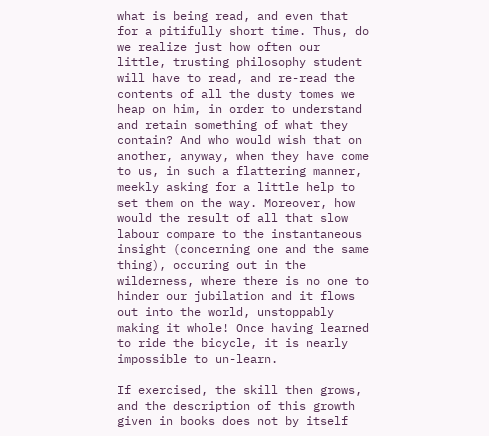what is being read, and even that for a pitifully short time. Thus, do we realize just how often our little, trusting philosophy student will have to read, and re-read the contents of all the dusty tomes we heap on him, in order to understand and retain something of what they contain? And who would wish that on another, anyway, when they have come to us, in such a flattering manner, meekly asking for a little help to set them on the way. Moreover, how would the result of all that slow labour compare to the instantaneous insight (concerning one and the same thing), occuring out in the wilderness, where there is no one to hinder our jubilation and it flows out into the world, unstoppably making it whole! Once having learned to ride the bicycle, it is nearly impossible to un-learn.

If exercised, the skill then grows, and the description of this growth given in books does not by itself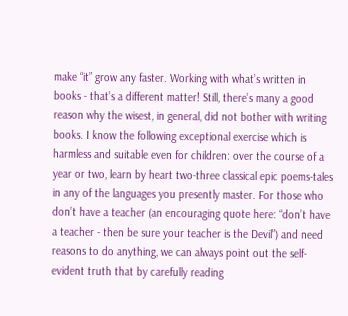make “it” grow any faster. Working with what’s written in books - that’s a different matter! Still, there’s many a good reason why the wisest, in general, did not bother with writing books. I know the following exceptional exercise which is harmless and suitable even for children: over the course of a year or two, learn by heart two-three classical epic poems-tales in any of the languages you presently master. For those who don’t have a teacher (an encouraging quote here: “don’t have a teacher - then be sure your teacher is the Devil”) and need reasons to do anything, we can always point out the self-evident truth that by carefully reading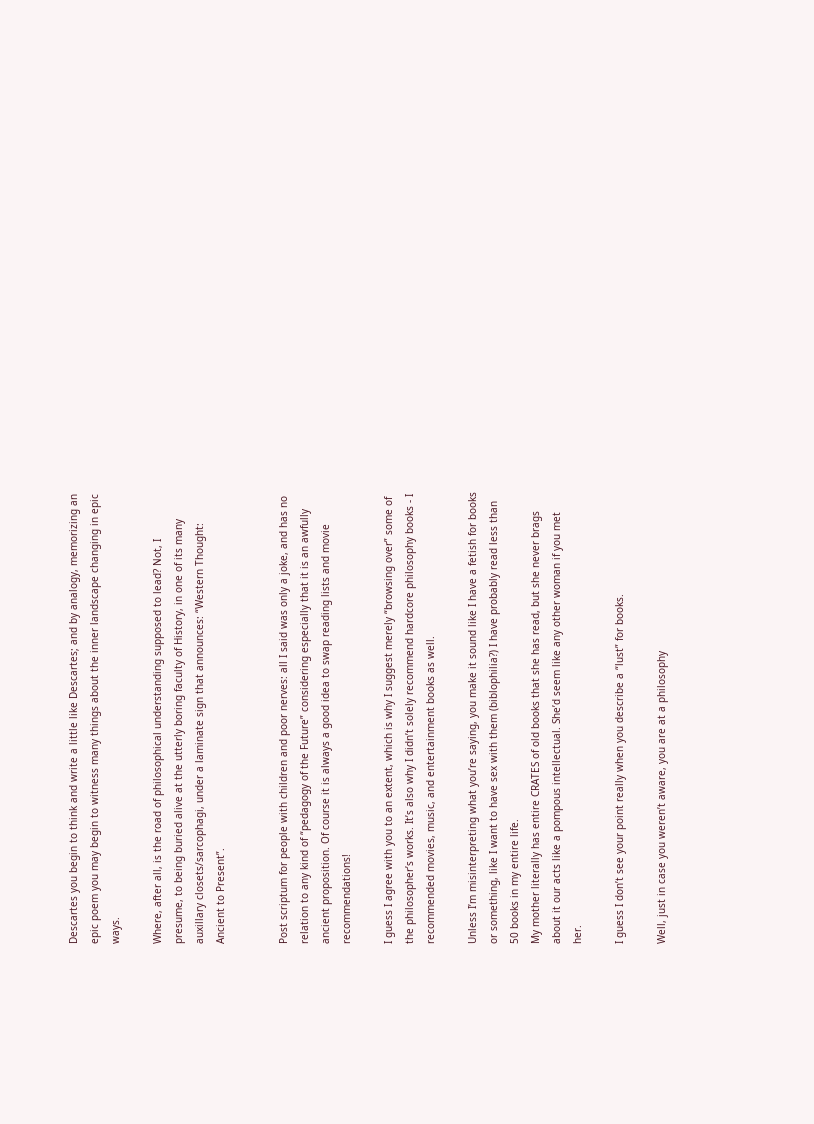Descartes you begin to think and write a little like Descartes; and by analogy, memorizing an epic poem you may begin to witness many things about the inner landscape changing in epic ways.

Where, after all, is the road of philosophical understanding supposed to lead? Not, I presume, to being buried alive at the utterly boring faculty of History, in one of its many auxillary closets/sarcophagi, under a laminate sign that announces: “Western Thought: Ancient to Present”.


Post scriptum for people with children and poor nerves: all I said was only a joke, and has no relation to any kind of “pedagogy of the Future” considering especially that it is an awfully ancient proposition. Of course it is always a good idea to swap reading lists and movie recommendations!

I guess I agree with you to an extent, which is why I suggest merely “browsing over” some of the philosopher’s works. It’s also why I didn’t solely recommend hardcore philosophy books - I recommended movies, music, and entertainment books as well.

Unless I’m misinterpreting what you’re saying, you make it sound like I have a fetish for books or something, like I want to have sex with them (biblophilia?) I have probably read less than 50 books in my entire life.
My mother literally has entire CRATES of old books that she has read, but she never brags about it our acts like a pompous intellectual. She’d seem like any other woman if you met her.

I guess I don’t see your point really when you describe a “lust” for books.

Well, just in case you weren’t aware, you are at a philosophy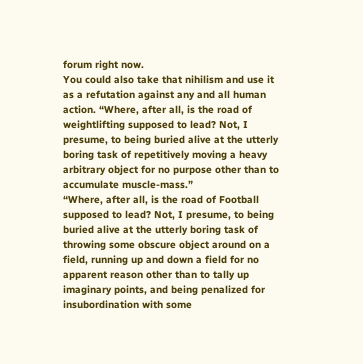forum right now.
You could also take that nihilism and use it as a refutation against any and all human action. “Where, after all, is the road of weightlifting supposed to lead? Not, I presume, to being buried alive at the utterly boring task of repetitively moving a heavy arbitrary object for no purpose other than to accumulate muscle-mass.”
“Where, after all, is the road of Football supposed to lead? Not, I presume, to being buried alive at the utterly boring task of throwing some obscure object around on a field, running up and down a field for no apparent reason other than to tally up imaginary points, and being penalized for insubordination with some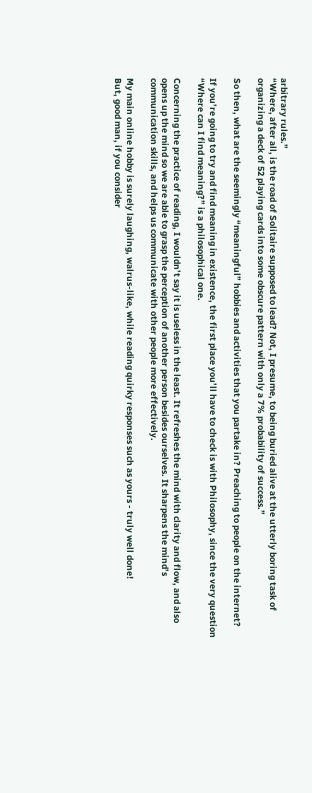arbitrary rules.”
“Where, after all, is the road of Solitaire supposed to lead? Not, I presume, to being buried alive at the utterly boring task of organizing a deck of 52 playing cards into some obscure pattern with only a 7% probability of success.”

So then, what are the seemingly “meaningful” hobbies and activities that you partake in? Preaching to people on the internet?

If you’re going to try and find meaning in existence, the first place you’ll have to check is with Philosophy, since the very question “Where can I find meaning?” is a philosophical one.

Concerning the practice of reading, I wouldn’t say it is useless in the least. It refreshes the mind with clarity and flow, and also opens up the mind so we are able to grasp the perception of another person besides ourselves. It sharpens the mind’s communication skills, and helps us communicate with other people more effectively.

My main online hobby is surely laughing, walrus-like, while reading quirky responses such as yours - truly well done!
But, good man, if you consider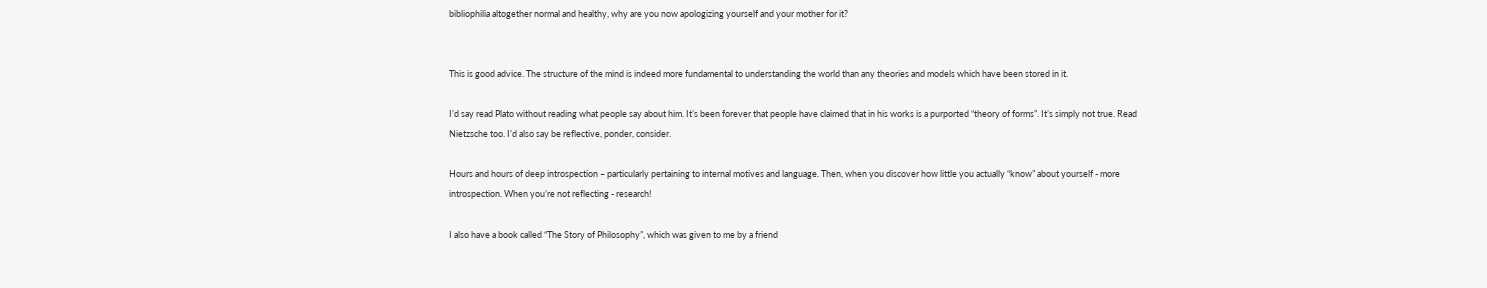bibliophilia altogether normal and healthy, why are you now apologizing yourself and your mother for it?


This is good advice. The structure of the mind is indeed more fundamental to understanding the world than any theories and models which have been stored in it.

I’d say read Plato without reading what people say about him. It’s been forever that people have claimed that in his works is a purported “theory of forms”. It’s simply not true. Read Nietzsche too. I’d also say be reflective, ponder, consider.

Hours and hours of deep introspection – particularly pertaining to internal motives and language. Then, when you discover how little you actually “know” about yourself - more introspection. When you’re not reflecting - research!

I also have a book called “The Story of Philosophy”, which was given to me by a friend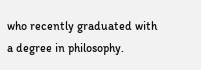who recently graduated with a degree in philosophy.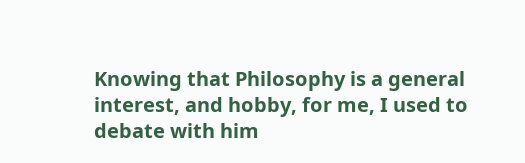Knowing that Philosophy is a general interest, and hobby, for me, I used to debate with him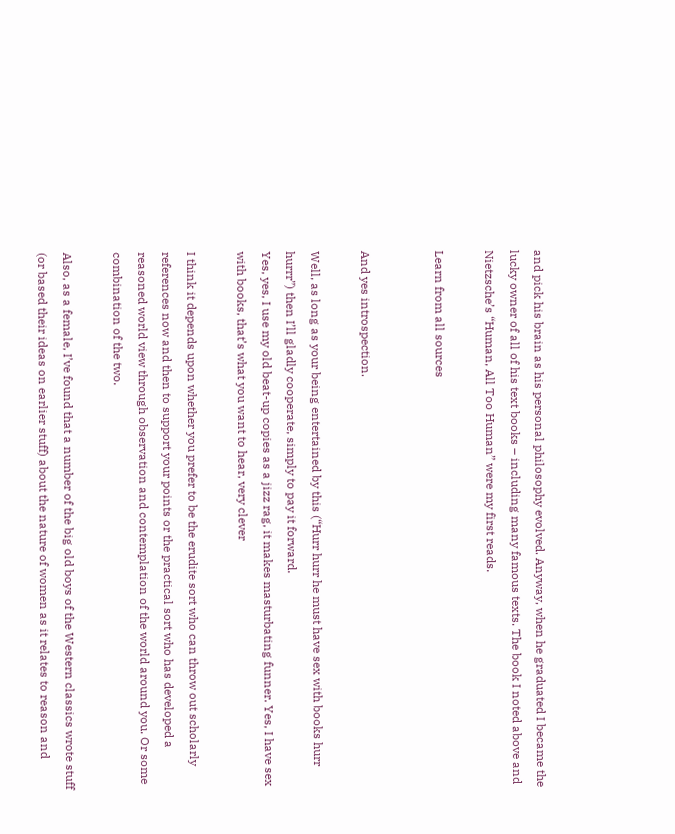and pick his brain as his personal philosophy evolved. Anyway, when he graduated I became the lucky owner of all of his text books – including many famous texts. The book I noted above and Nietzsche’s “Human, All Too Human” were my first reads.

Learn from all sources


And yes introspection.

Well, as long as your being entertained by this (“Hurr hurr he must have sex with books hurr hurrr”) then I’ll gladly cooperate, simply to pay it forward.
Yes, yes, I use my old beat-up copies as a jizz rag, it makes masturbating funner. Yes, I have sex with books, that’s what you want to hear, very clever

I think it depends upon whether you prefer to be the erudite sort who can throw out scholarly references now and then to support your points or the practical sort who has developed a reasoned world view through observation and contemplation of the world around you. Or some combination of the two.

Also, as a female, I’ve found that a number of the big old boys of the Western classics wrote stuff (or based their ideas on earlier stuff) about the nature of women as it relates to reason and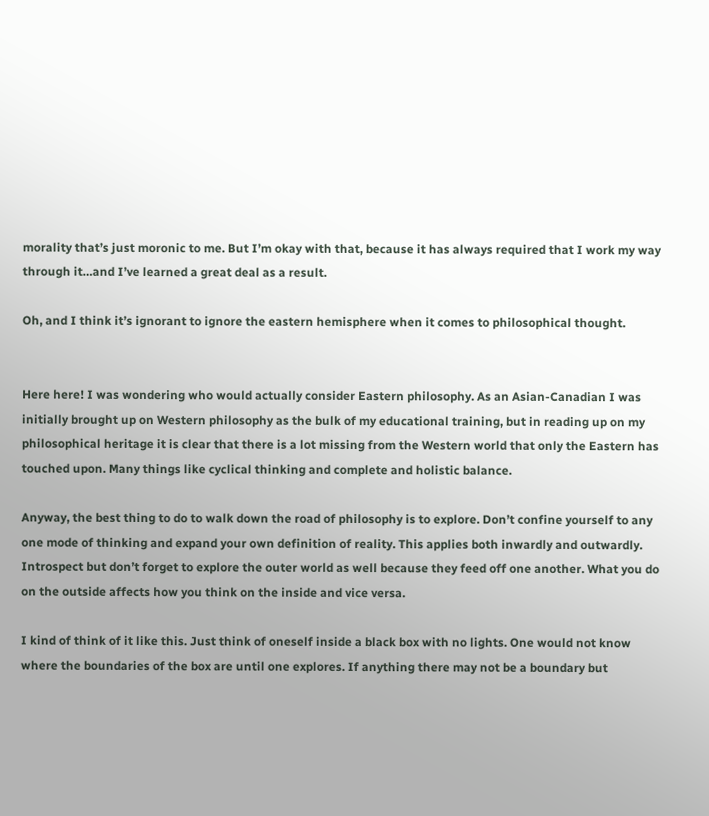morality that’s just moronic to me. But I’m okay with that, because it has always required that I work my way through it…and I’ve learned a great deal as a result.

Oh, and I think it’s ignorant to ignore the eastern hemisphere when it comes to philosophical thought.


Here here! I was wondering who would actually consider Eastern philosophy. As an Asian-Canadian I was initially brought up on Western philosophy as the bulk of my educational training, but in reading up on my philosophical heritage it is clear that there is a lot missing from the Western world that only the Eastern has touched upon. Many things like cyclical thinking and complete and holistic balance.

Anyway, the best thing to do to walk down the road of philosophy is to explore. Don’t confine yourself to any one mode of thinking and expand your own definition of reality. This applies both inwardly and outwardly. Introspect but don’t forget to explore the outer world as well because they feed off one another. What you do on the outside affects how you think on the inside and vice versa.

I kind of think of it like this. Just think of oneself inside a black box with no lights. One would not know where the boundaries of the box are until one explores. If anything there may not be a boundary but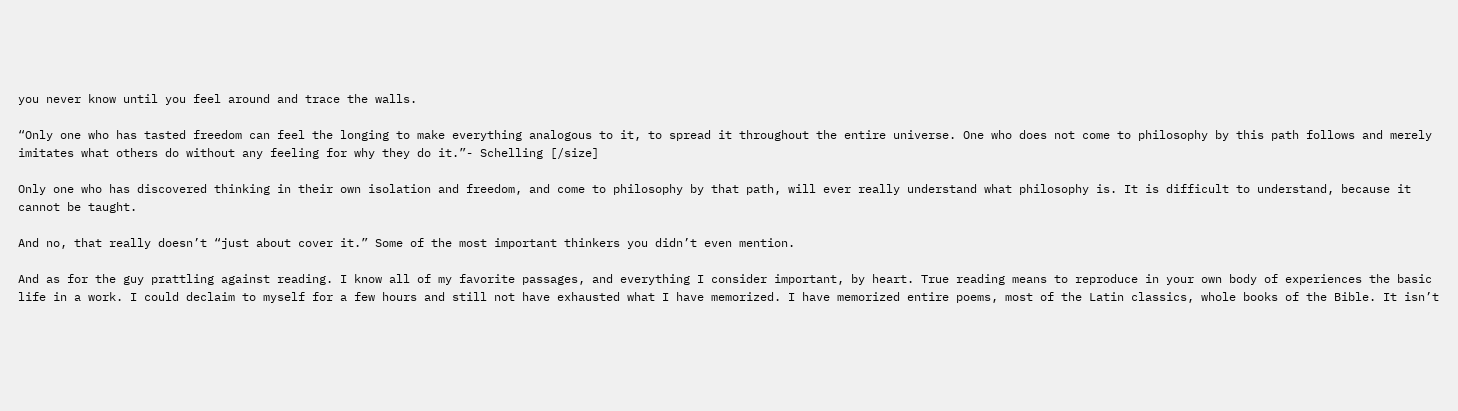you never know until you feel around and trace the walls.

“Only one who has tasted freedom can feel the longing to make everything analogous to it, to spread it throughout the entire universe. One who does not come to philosophy by this path follows and merely imitates what others do without any feeling for why they do it.”- Schelling [/size]

Only one who has discovered thinking in their own isolation and freedom, and come to philosophy by that path, will ever really understand what philosophy is. It is difficult to understand, because it cannot be taught.

And no, that really doesn’t “just about cover it.” Some of the most important thinkers you didn’t even mention.

And as for the guy prattling against reading. I know all of my favorite passages, and everything I consider important, by heart. True reading means to reproduce in your own body of experiences the basic life in a work. I could declaim to myself for a few hours and still not have exhausted what I have memorized. I have memorized entire poems, most of the Latin classics, whole books of the Bible. It isn’t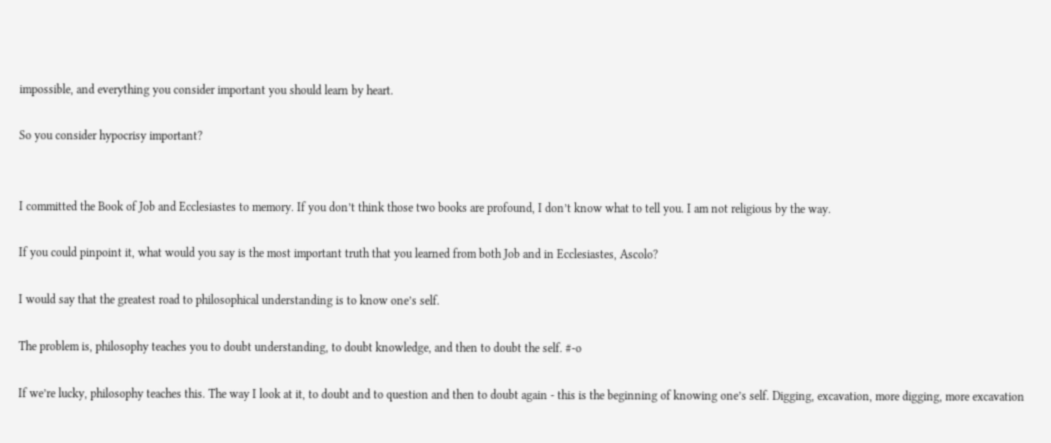impossible, and everything you consider important you should learn by heart.

So you consider hypocrisy important?


I committed the Book of Job and Ecclesiastes to memory. If you don’t think those two books are profound, I don’t know what to tell you. I am not religious by the way.

If you could pinpoint it, what would you say is the most important truth that you learned from both Job and in Ecclesiastes, Ascolo?

I would say that the greatest road to philosophical understanding is to know one’s self.

The problem is, philosophy teaches you to doubt understanding, to doubt knowledge, and then to doubt the self. #-o

If we’re lucky, philosophy teaches this. The way I look at it, to doubt and to question and then to doubt again - this is the beginning of knowing one’s self. Digging, excavation, more digging, more excavation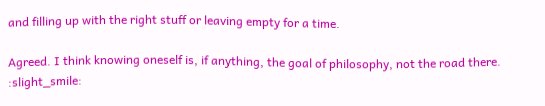and filling up with the right stuff or leaving empty for a time.

Agreed. I think knowing oneself is, if anything, the goal of philosophy, not the road there. :slight_smile: